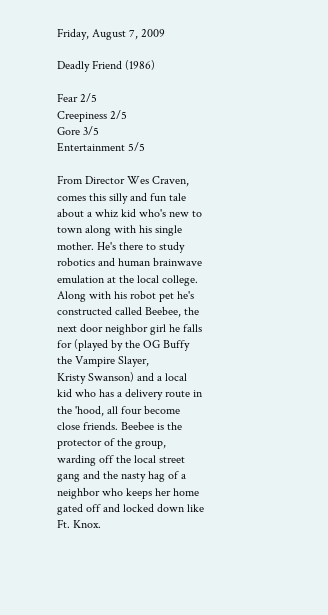Friday, August 7, 2009

Deadly Friend (1986)

Fear 2/5
Creepiness 2/5
Gore 3/5
Entertainment 5/5

From Director Wes Craven, comes this silly and fun tale about a whiz kid who's new to town along with his single mother. He's there to study robotics and human brainwave emulation at the local college. Along with his robot pet he's constructed called Beebee, the next door neighbor girl he falls for (played by the OG Buffy the Vampire Slayer,
Kristy Swanson) and a local kid who has a delivery route in the 'hood, all four become close friends. Beebee is the protector of the group, warding off the local street gang and the nasty hag of a neighbor who keeps her home gated off and locked down like Ft. Knox.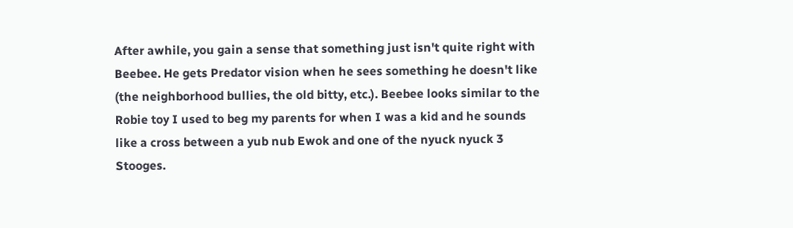After awhile, you gain a sense that something just isn't quite right with Beebee. He gets Predator vision when he sees something he doesn't like (the neighborhood bullies, the old bitty, etc.). Beebee looks similar to the Robie toy I used to beg my parents for when I was a kid and he sounds like a cross between a yub nub Ewok and one of the nyuck nyuck 3 Stooges.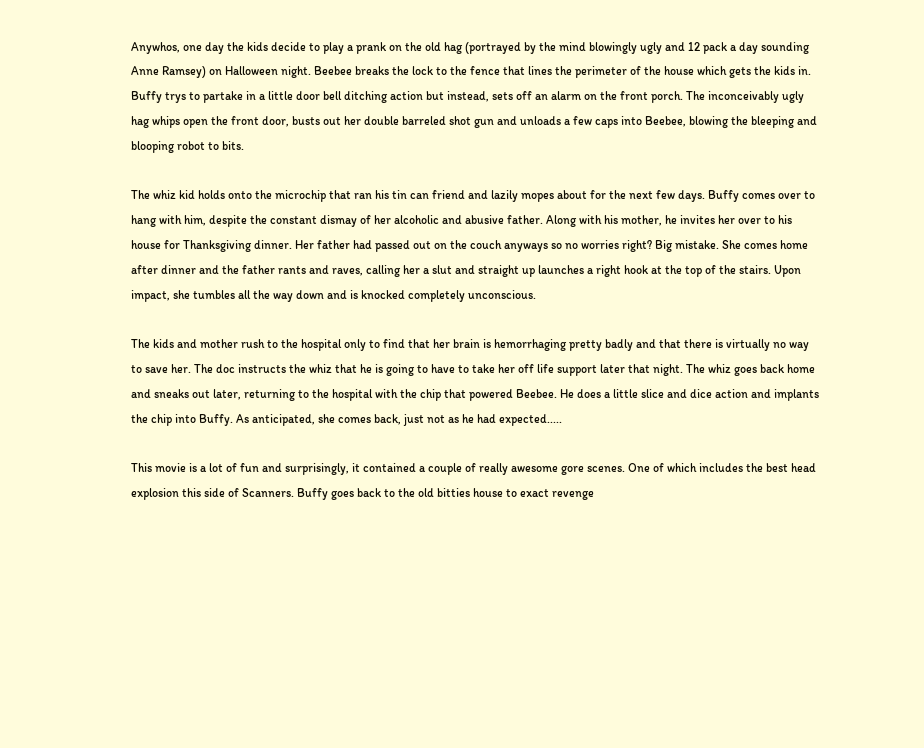Anywhos, one day the kids decide to play a prank on the old hag (portrayed by the mind blowingly ugly and 12 pack a day sounding Anne Ramsey) on Halloween night. Beebee breaks the lock to the fence that lines the perimeter of the house which gets the kids in. Buffy trys to partake in a little door bell ditching action but instead, sets off an alarm on the front porch. The inconceivably ugly hag whips open the front door, busts out her double barreled shot gun and unloads a few caps into Beebee, blowing the bleeping and blooping robot to bits.

The whiz kid holds onto the microchip that ran his tin can friend and lazily mopes about for the next few days. Buffy comes over to hang with him, despite the constant dismay of her alcoholic and abusive father. Along with his mother, he invites her over to his house for Thanksgiving dinner. Her father had passed out on the couch anyways so no worries right? Big mistake. She comes home after dinner and the father rants and raves, calling her a slut and straight up launches a right hook at the top of the stairs. Upon impact, she tumbles all the way down and is knocked completely unconscious.

The kids and mother rush to the hospital only to find that her brain is hemorrhaging pretty badly and that there is virtually no way to save her. The doc instructs the whiz that he is going to have to take her off life support later that night. The whiz goes back home and sneaks out later, returning to the hospital with the chip that powered Beebee. He does a little slice and dice action and implants the chip into Buffy. As anticipated, she comes back, just not as he had expected.....

This movie is a lot of fun and surprisingly, it contained a couple of really awesome gore scenes. One of which includes the best head explosion this side of Scanners. Buffy goes back to the old bitties house to exact revenge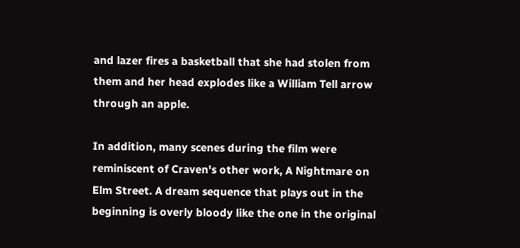and lazer fires a basketball that she had stolen from them and her head explodes like a William Tell arrow through an apple.

In addition, many scenes during the film were reminiscent of Craven's other work, A Nightmare on Elm Street. A dream sequence that plays out in the beginning is overly bloody like the one in the original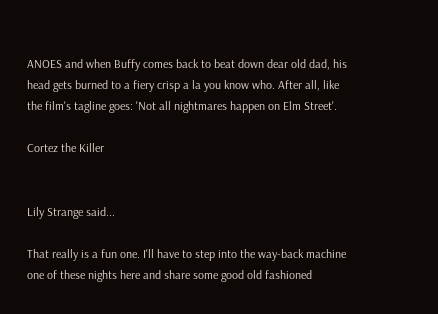ANOES and when Buffy comes back to beat down dear old dad, his head gets burned to a fiery crisp a la you know who. After all, like the film's tagline goes: 'Not all nightmares happen on Elm Street'.

Cortez the Killer


Lily Strange said...

That really is a fun one. I'll have to step into the way-back machine one of these nights here and share some good old fashioned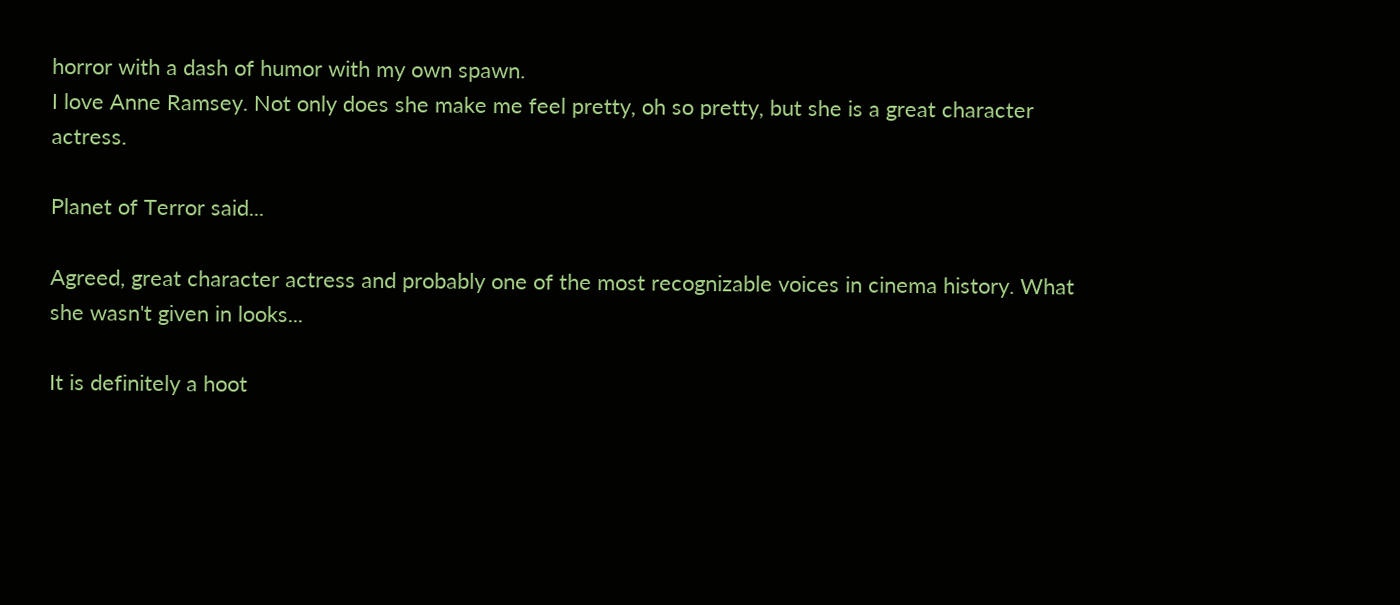horror with a dash of humor with my own spawn.
I love Anne Ramsey. Not only does she make me feel pretty, oh so pretty, but she is a great character actress.

Planet of Terror said...

Agreed, great character actress and probably one of the most recognizable voices in cinema history. What she wasn't given in looks...

It is definitely a hoot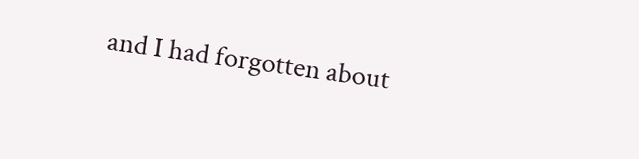and I had forgotten about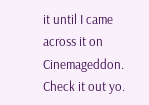it until I came across it on Cinemageddon. Check it out yo.